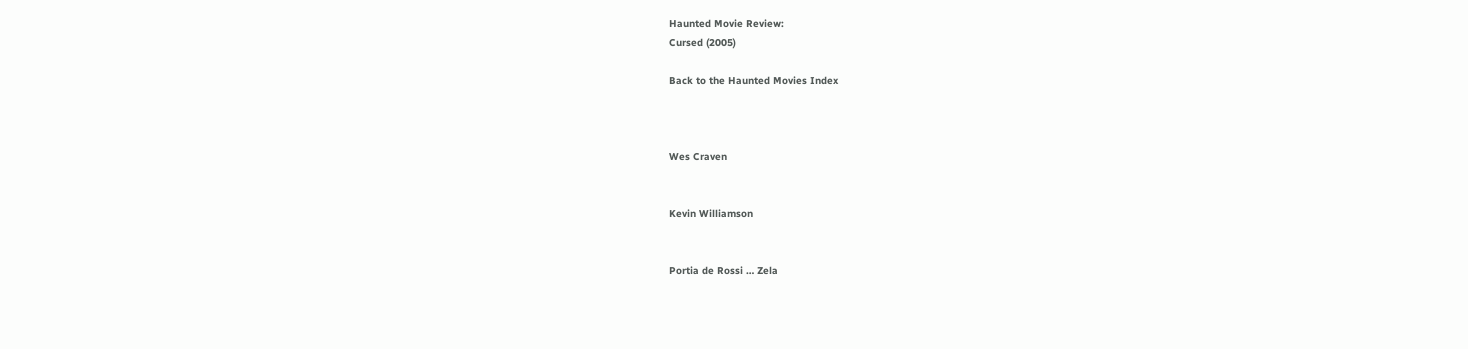Haunted Movie Review:
Cursed (2005)

Back to the Haunted Movies Index



Wes Craven


Kevin Williamson


Portia de Rossi … Zela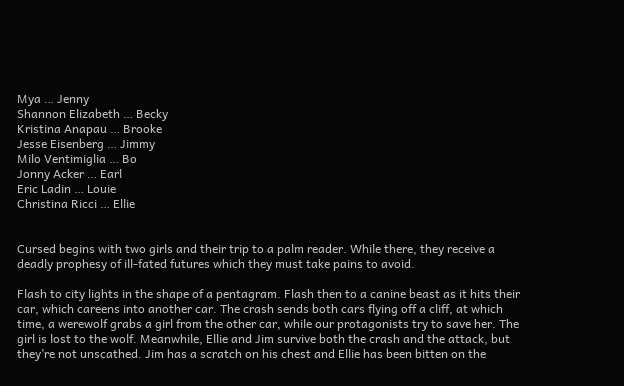Mya … Jenny
Shannon Elizabeth … Becky
Kristina Anapau … Brooke
Jesse Eisenberg … Jimmy
Milo Ventimiglia … Bo
Jonny Acker … Earl
Eric Ladin … Louie
Christina Ricci … Ellie


Cursed begins with two girls and their trip to a palm reader. While there, they receive a deadly prophesy of ill-fated futures which they must take pains to avoid.

Flash to city lights in the shape of a pentagram. Flash then to a canine beast as it hits their car, which careens into another car. The crash sends both cars flying off a cliff, at which time, a werewolf grabs a girl from the other car, while our protagonists try to save her. The girl is lost to the wolf. Meanwhile, Ellie and Jim survive both the crash and the attack, but they’re not unscathed. Jim has a scratch on his chest and Ellie has been bitten on the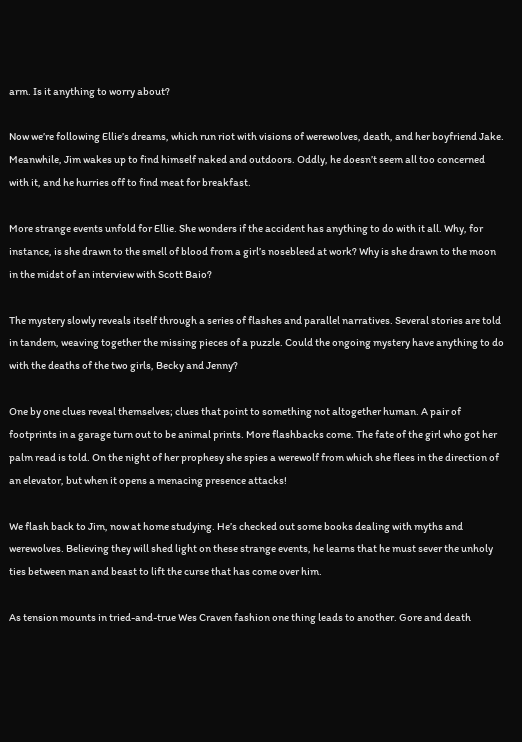arm. Is it anything to worry about?

Now we’re following Ellie’s dreams, which run riot with visions of werewolves, death, and her boyfriend Jake. Meanwhile, Jim wakes up to find himself naked and outdoors. Oddly, he doesn’t seem all too concerned with it, and he hurries off to find meat for breakfast.

More strange events unfold for Ellie. She wonders if the accident has anything to do with it all. Why, for instance, is she drawn to the smell of blood from a girl’s nosebleed at work? Why is she drawn to the moon in the midst of an interview with Scott Baio?

The mystery slowly reveals itself through a series of flashes and parallel narratives. Several stories are told in tandem, weaving together the missing pieces of a puzzle. Could the ongoing mystery have anything to do with the deaths of the two girls, Becky and Jenny?

One by one clues reveal themselves; clues that point to something not altogether human. A pair of footprints in a garage turn out to be animal prints. More flashbacks come. The fate of the girl who got her palm read is told. On the night of her prophesy she spies a werewolf from which she flees in the direction of an elevator, but when it opens a menacing presence attacks!

We flash back to Jim, now at home studying. He’s checked out some books dealing with myths and werewolves. Believing they will shed light on these strange events, he learns that he must sever the unholy ties between man and beast to lift the curse that has come over him.

As tension mounts in tried-and-true Wes Craven fashion one thing leads to another. Gore and death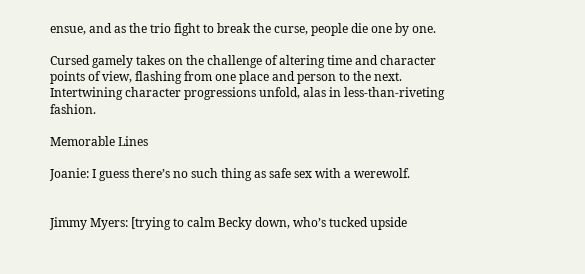ensue, and as the trio fight to break the curse, people die one by one.

Cursed gamely takes on the challenge of altering time and character points of view, flashing from one place and person to the next. Intertwining character progressions unfold, alas in less-than-riveting fashion.

Memorable Lines

Joanie: I guess there’s no such thing as safe sex with a werewolf.


Jimmy Myers: [trying to calm Becky down, who’s tucked upside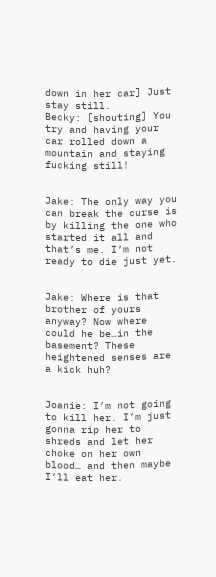down in her car] Just stay still.
Becky: [shouting] You try and having your car rolled down a mountain and staying fucking still!


Jake: The only way you can break the curse is by killing the one who started it all and that’s me. I’m not ready to die just yet.


Jake: Where is that brother of yours anyway? Now where could he be…in the basement? These heightened senses are a kick huh?


Joanie: I’m not going to kill her. I’m just gonna rip her to shreds and let her choke on her own blood… and then maybe I’ll eat her.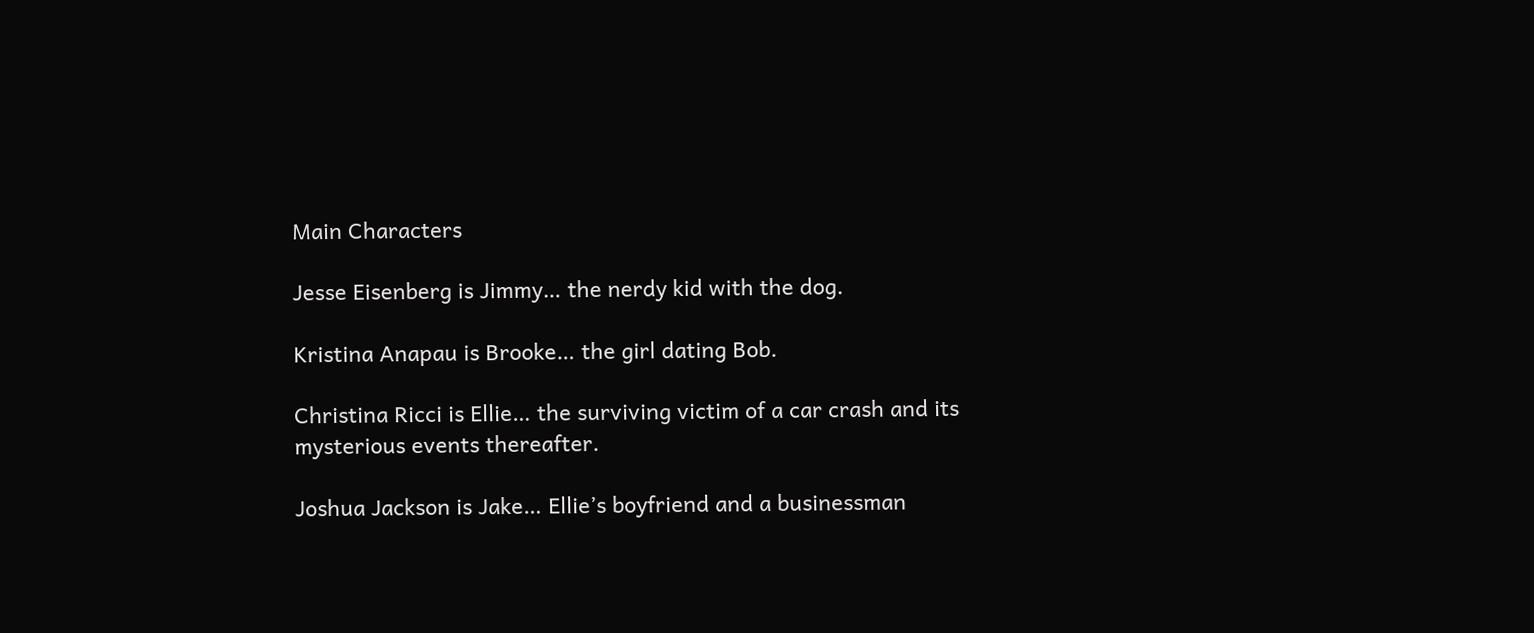Main Characters

Jesse Eisenberg is Jimmy… the nerdy kid with the dog.

Kristina Anapau is Brooke… the girl dating Bob.

Christina Ricci is Ellie… the surviving victim of a car crash and its mysterious events thereafter.

Joshua Jackson is Jake… Ellie’s boyfriend and a businessman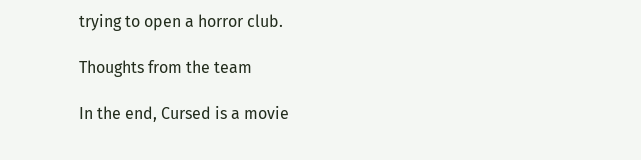trying to open a horror club.

Thoughts from the team

In the end, Cursed is a movie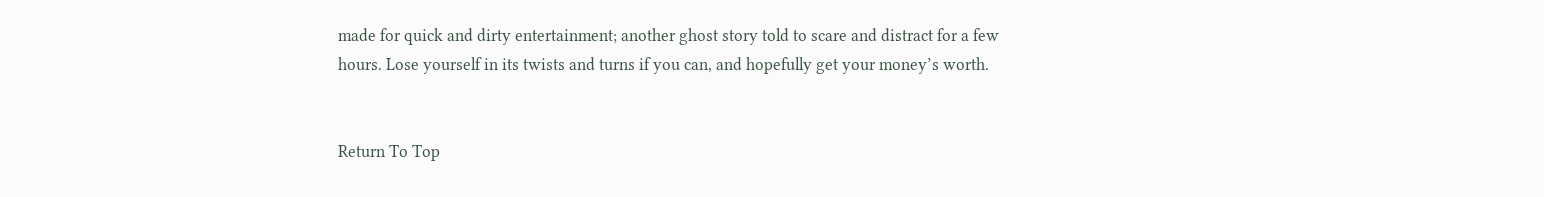made for quick and dirty entertainment; another ghost story told to scare and distract for a few hours. Lose yourself in its twists and turns if you can, and hopefully get your money’s worth.


Return To Top